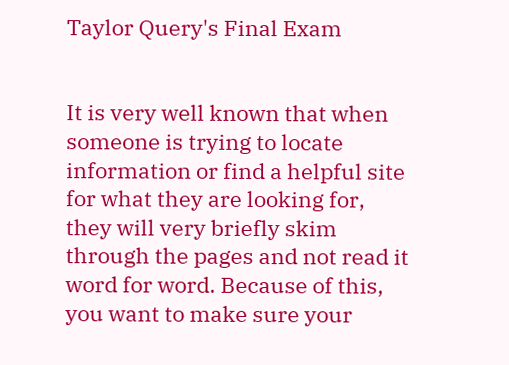Taylor Query's Final Exam


It is very well known that when someone is trying to locate information or find a helpful site for what they are looking for, they will very briefly skim through the pages and not read it word for word. Because of this, you want to make sure your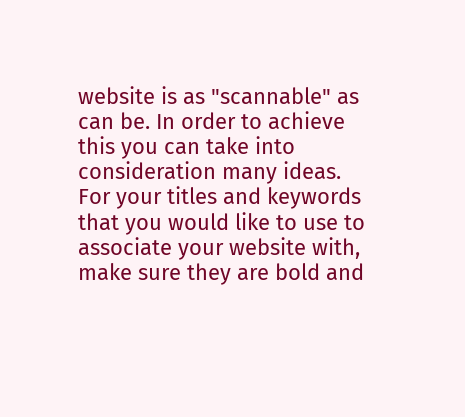website is as "scannable" as can be. In order to achieve this you can take into consideration many ideas. For your titles and keywords that you would like to use to associate your website with, make sure they are bold and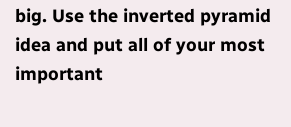big. Use the inverted pyramid idea and put all of your most important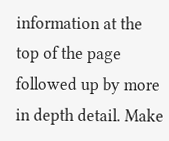information at the top of the page followed up by more in depth detail. Make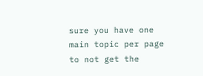sure you have one main topic per page to not get the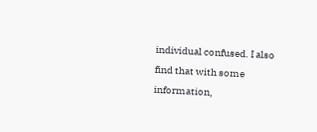individual confused. I also find that with some information,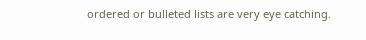ordered or bulleted lists are very eye catching.